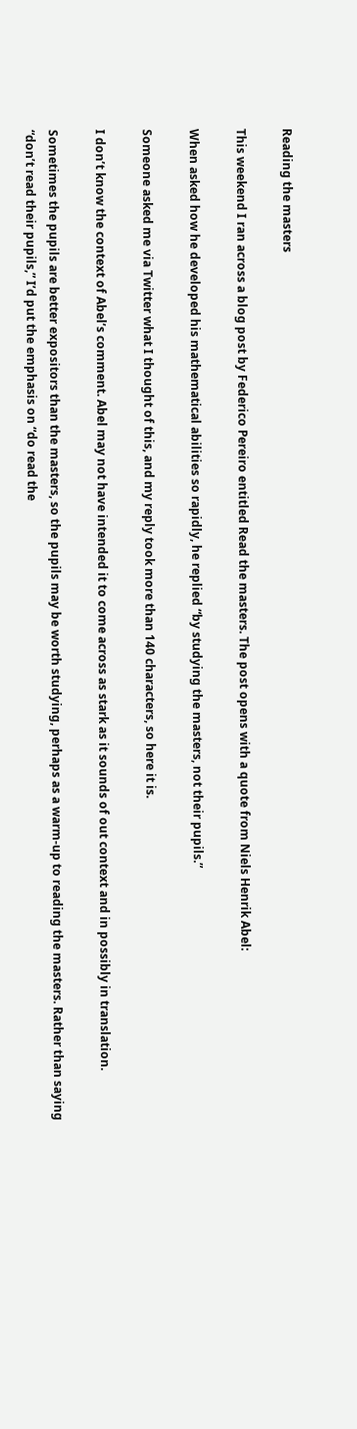Reading the masters

This weekend I ran across a blog post by Federico Pereiro entitled Read the masters. The post opens with a quote from Niels Henrik Abel:

When asked how he developed his mathematical abilities so rapidly, he replied “by studying the masters, not their pupils.”

Someone asked me via Twitter what I thought of this, and my reply took more than 140 characters, so here it is.

I don’t know the context of Abel’s comment. Abel may not have intended it to come across as stark as it sounds of out context and in possibly in translation.

Sometimes the pupils are better expositors than the masters, so the pupils may be worth studying, perhaps as a warm-up to reading the masters. Rather than saying “don’t read their pupils,” I’d put the emphasis on “do read the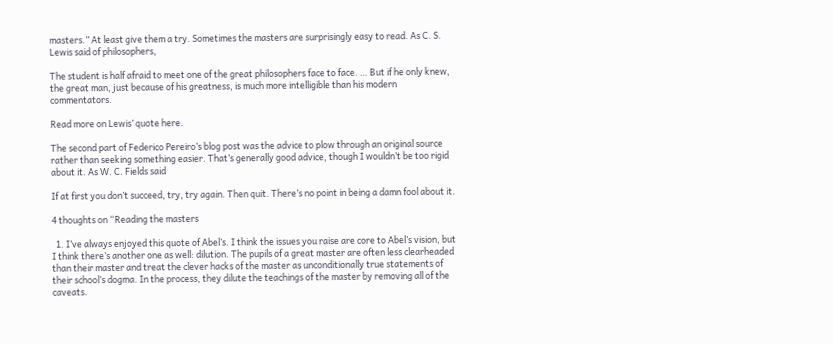masters.” At least give them a try. Sometimes the masters are surprisingly easy to read. As C. S. Lewis said of philosophers,

The student is half afraid to meet one of the great philosophers face to face. … But if he only knew, the great man, just because of his greatness, is much more intelligible than his modern commentators.

Read more on Lewis’ quote here.

The second part of Federico Pereiro’s blog post was the advice to plow through an original source rather than seeking something easier. That’s generally good advice, though I wouldn’t be too rigid about it. As W. C. Fields said

If at first you don’t succeed, try, try again. Then quit. There’s no point in being a damn fool about it.

4 thoughts on “Reading the masters

  1. I’ve always enjoyed this quote of Abel’s. I think the issues you raise are core to Abel’s vision, but I think there’s another one as well: dilution. The pupils of a great master are often less clearheaded than their master and treat the clever hacks of the master as unconditionally true statements of their school’s dogma. In the process, they dilute the teachings of the master by removing all of the caveats.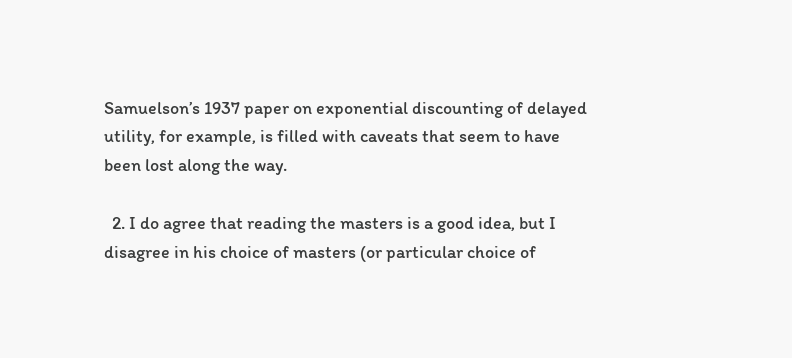Samuelson’s 1937 paper on exponential discounting of delayed utility, for example, is filled with caveats that seem to have been lost along the way.

  2. I do agree that reading the masters is a good idea, but I disagree in his choice of masters (or particular choice of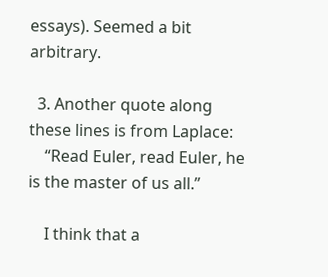essays). Seemed a bit arbitrary.

  3. Another quote along these lines is from Laplace:
    “Read Euler, read Euler, he is the master of us all.”

    I think that a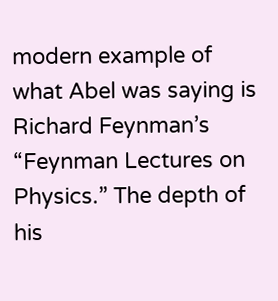modern example of what Abel was saying is Richard Feynman’s “Feynman Lectures on Physics.” The depth of his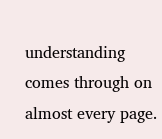understanding comes through on almost every page.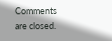Comments are closed.